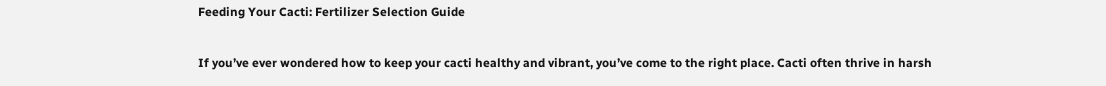Feeding Your Cacti: Fertilizer Selection Guide

If you’ve ever wondered how to keep your cacti healthy and vibrant, you’ve come to the right place. Cacti often thrive in harsh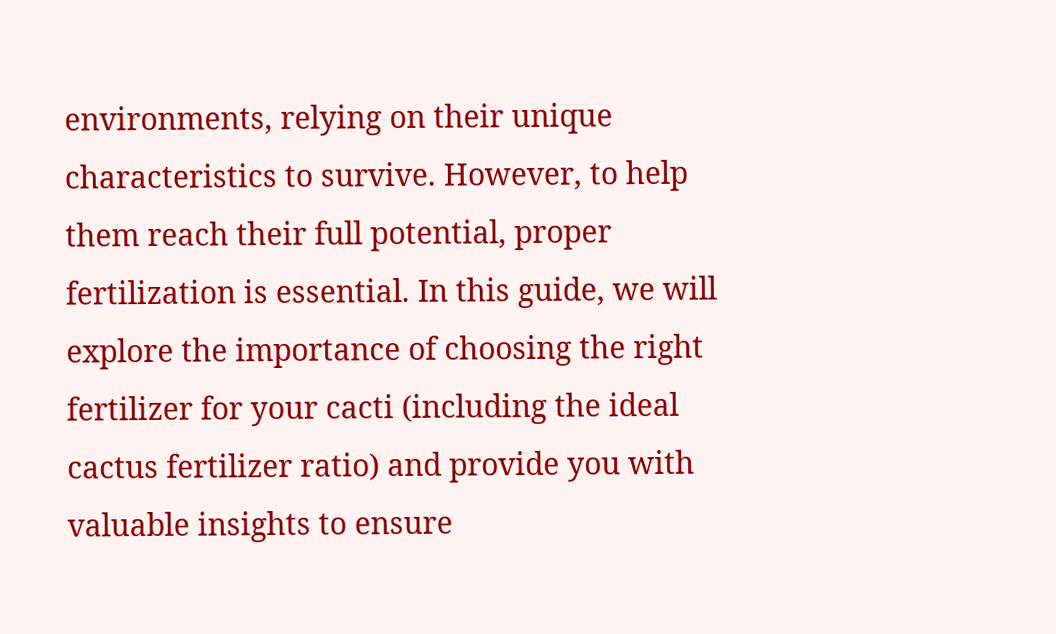environments, relying on their unique characteristics to survive. However, to help them reach their full potential, proper fertilization is essential. In this guide, we will explore the importance of choosing the right fertilizer for your cacti (including the ideal cactus fertilizer ratio) and provide you with valuable insights to ensure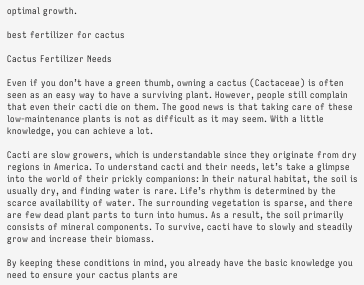optimal growth.

best fertilizer for cactus

Cactus Fertilizer Needs

Even if you don’t have a green thumb, owning a cactus (Cactaceae) is often seen as an easy way to have a surviving plant. However, people still complain that even their cacti die on them. The good news is that taking care of these low-maintenance plants is not as difficult as it may seem. With a little knowledge, you can achieve a lot.

Cacti are slow growers, which is understandable since they originate from dry regions in America. To understand cacti and their needs, let’s take a glimpse into the world of their prickly companions: In their natural habitat, the soil is usually dry, and finding water is rare. Life’s rhythm is determined by the scarce availability of water. The surrounding vegetation is sparse, and there are few dead plant parts to turn into humus. As a result, the soil primarily consists of mineral components. To survive, cacti have to slowly and steadily grow and increase their biomass.

By keeping these conditions in mind, you already have the basic knowledge you need to ensure your cactus plants are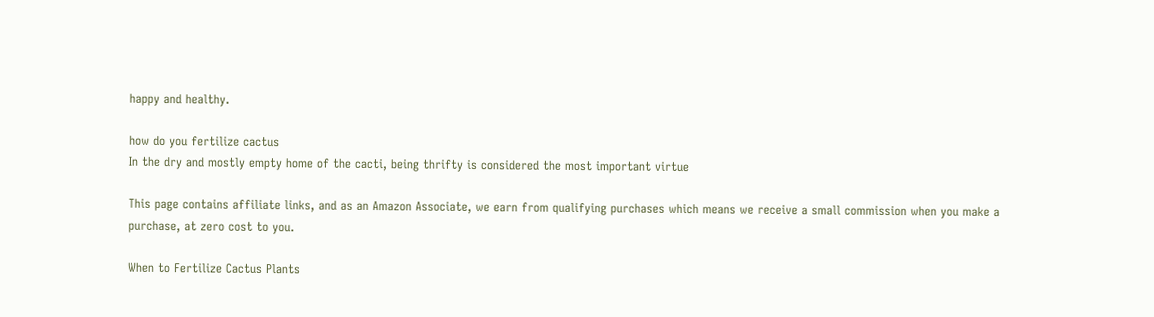happy and healthy.

how do you fertilize cactus
In the dry and mostly empty home of the cacti, being thrifty is considered the most important virtue

This page contains affiliate links, and as an Amazon Associate, we earn from qualifying purchases which means we receive a small commission when you make a purchase, at zero cost to you.

When to Fertilize Cactus Plants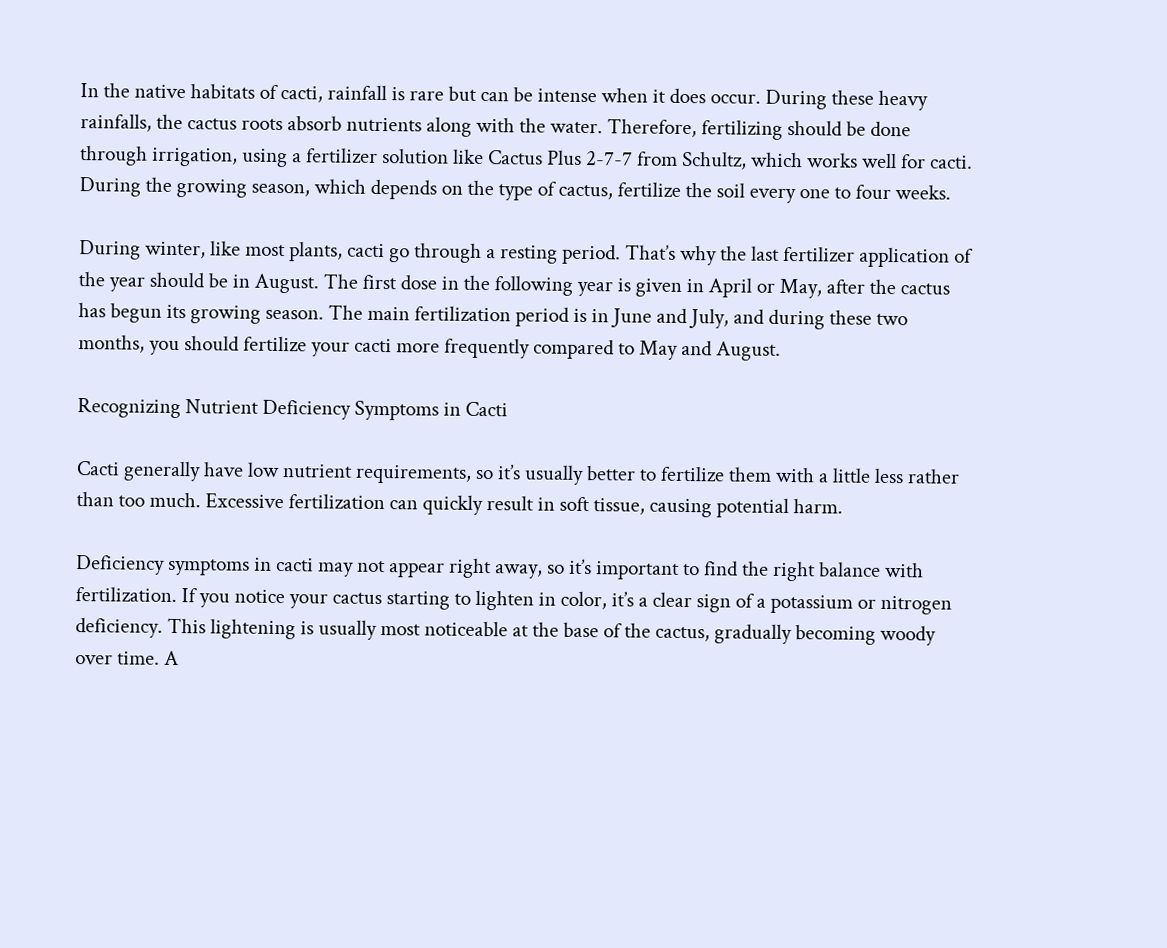In the native habitats of cacti, rainfall is rare but can be intense when it does occur. During these heavy rainfalls, the cactus roots absorb nutrients along with the water. Therefore, fertilizing should be done through irrigation, using a fertilizer solution like Cactus Plus 2-7-7 from Schultz, which works well for cacti. During the growing season, which depends on the type of cactus, fertilize the soil every one to four weeks.

During winter, like most plants, cacti go through a resting period. That’s why the last fertilizer application of the year should be in August. The first dose in the following year is given in April or May, after the cactus has begun its growing season. The main fertilization period is in June and July, and during these two months, you should fertilize your cacti more frequently compared to May and August.

Recognizing Nutrient Deficiency Symptoms in Cacti

Cacti generally have low nutrient requirements, so it’s usually better to fertilize them with a little less rather than too much. Excessive fertilization can quickly result in soft tissue, causing potential harm.

Deficiency symptoms in cacti may not appear right away, so it’s important to find the right balance with fertilization. If you notice your cactus starting to lighten in color, it’s a clear sign of a potassium or nitrogen deficiency. This lightening is usually most noticeable at the base of the cactus, gradually becoming woody over time. A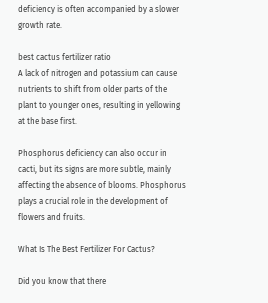deficiency is often accompanied by a slower growth rate.

best cactus fertilizer ratio
A lack of nitrogen and potassium can cause nutrients to shift from older parts of the plant to younger ones, resulting in yellowing at the base first.

Phosphorus deficiency can also occur in cacti, but its signs are more subtle, mainly affecting the absence of blooms. Phosphorus plays a crucial role in the development of flowers and fruits.

What Is The Best Fertilizer For Cactus?

Did you know that there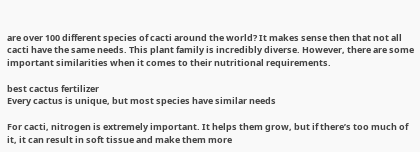are over 100 different species of cacti around the world? It makes sense then that not all cacti have the same needs. This plant family is incredibly diverse. However, there are some important similarities when it comes to their nutritional requirements.

best cactus fertilizer
Every cactus is unique, but most species have similar needs

For cacti, nitrogen is extremely important. It helps them grow, but if there’s too much of it, it can result in soft tissue and make them more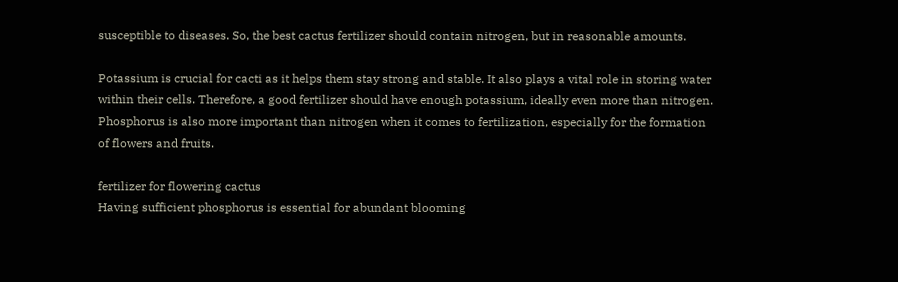susceptible to diseases. So, the best cactus fertilizer should contain nitrogen, but in reasonable amounts.

Potassium is crucial for cacti as it helps them stay strong and stable. It also plays a vital role in storing water within their cells. Therefore, a good fertilizer should have enough potassium, ideally even more than nitrogen. Phosphorus is also more important than nitrogen when it comes to fertilization, especially for the formation of flowers and fruits.

fertilizer for flowering cactus
Having sufficient phosphorus is essential for abundant blooming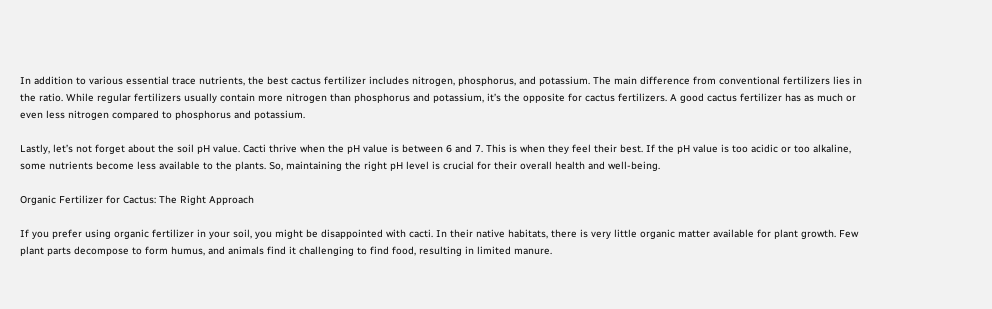In addition to various essential trace nutrients, the best cactus fertilizer includes nitrogen, phosphorus, and potassium. The main difference from conventional fertilizers lies in the ratio. While regular fertilizers usually contain more nitrogen than phosphorus and potassium, it’s the opposite for cactus fertilizers. A good cactus fertilizer has as much or even less nitrogen compared to phosphorus and potassium.

Lastly, let’s not forget about the soil pH value. Cacti thrive when the pH value is between 6 and 7. This is when they feel their best. If the pH value is too acidic or too alkaline, some nutrients become less available to the plants. So, maintaining the right pH level is crucial for their overall health and well-being.

Organic Fertilizer for Cactus: The Right Approach

If you prefer using organic fertilizer in your soil, you might be disappointed with cacti. In their native habitats, there is very little organic matter available for plant growth. Few plant parts decompose to form humus, and animals find it challenging to find food, resulting in limited manure.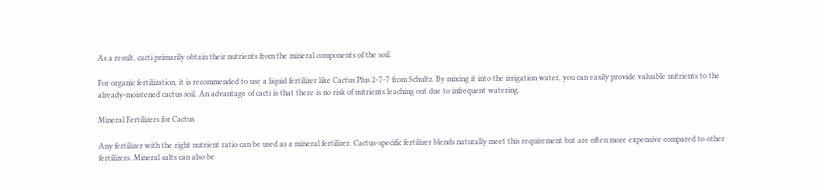As a result, cacti primarily obtain their nutrients from the mineral components of the soil.

For organic fertilization, it is recommended to use a liquid fertilizer like Cactus Plus 2-7-7 from Schultz. By mixing it into the irrigation water, you can easily provide valuable nutrients to the already-moistened cactus soil. An advantage of cacti is that there is no risk of nutrients leaching out due to infrequent watering.

Mineral Fertilizers for Cactus

Any fertilizer with the right nutrient ratio can be used as a mineral fertilizer. Cactus-specific fertilizer blends naturally meet this requirement but are often more expensive compared to other fertilizers. Mineral salts can also be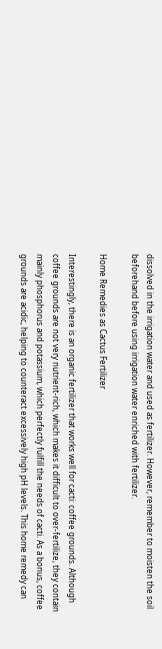dissolved in the irrigation water and used as fertilizer. However, remember to moisten the soil beforehand before using irrigation water enriched with fertilizer.

Home Remedies as Cactus Fertilizer

Interestingly, there is an organic fertilizer that works well for cacti: coffee grounds. Although coffee grounds are not very nutrient-rich, which makes it difficult to over-fertilize, they contain mainly phosphorus and potassium, which perfectly fulfill the needs of cacti. As a bonus, coffee grounds are acidic, helping to counteract excessively high pH levels. This home remedy can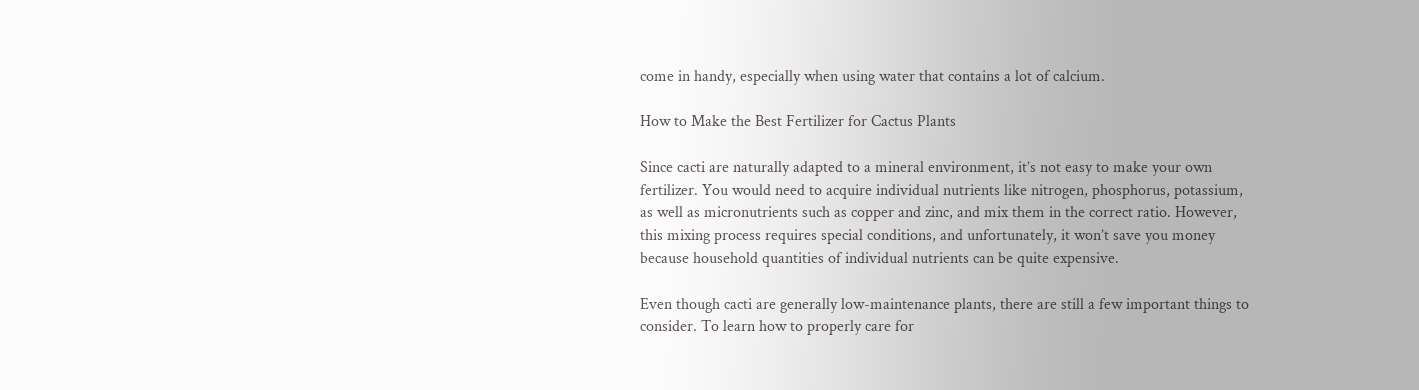come in handy, especially when using water that contains a lot of calcium.

How to Make the Best Fertilizer for Cactus Plants

Since cacti are naturally adapted to a mineral environment, it’s not easy to make your own fertilizer. You would need to acquire individual nutrients like nitrogen, phosphorus, potassium, as well as micronutrients such as copper and zinc, and mix them in the correct ratio. However, this mixing process requires special conditions, and unfortunately, it won’t save you money because household quantities of individual nutrients can be quite expensive.

Even though cacti are generally low-maintenance plants, there are still a few important things to consider. To learn how to properly care for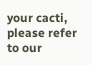your cacti, please refer to our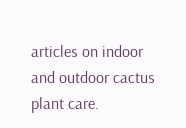articles on indoor and outdoor cactus plant care.